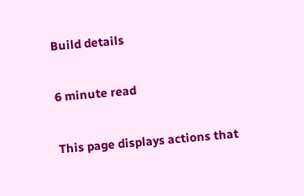Build details

6 minute read

This page displays actions that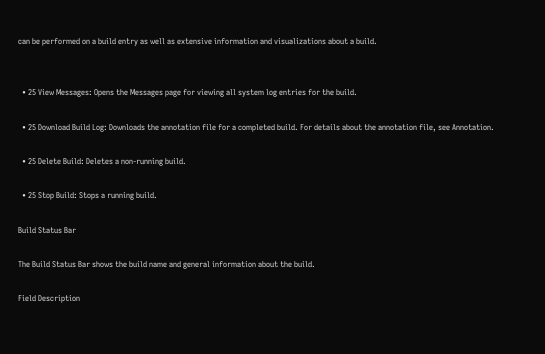can be performed on a build entry as well as extensive information and visualizations about a build.


  • 25 View Messages: Opens the Messages page for viewing all system log entries for the build.

  • 25 Download Build Log: Downloads the annotation file for a completed build. For details about the annotation file, see Annotation.

  • 25 Delete Build: Deletes a non-running build.

  • 25 Stop Build: Stops a running build.

Build Status Bar

The Build Status Bar shows the build name and general information about the build.

Field Description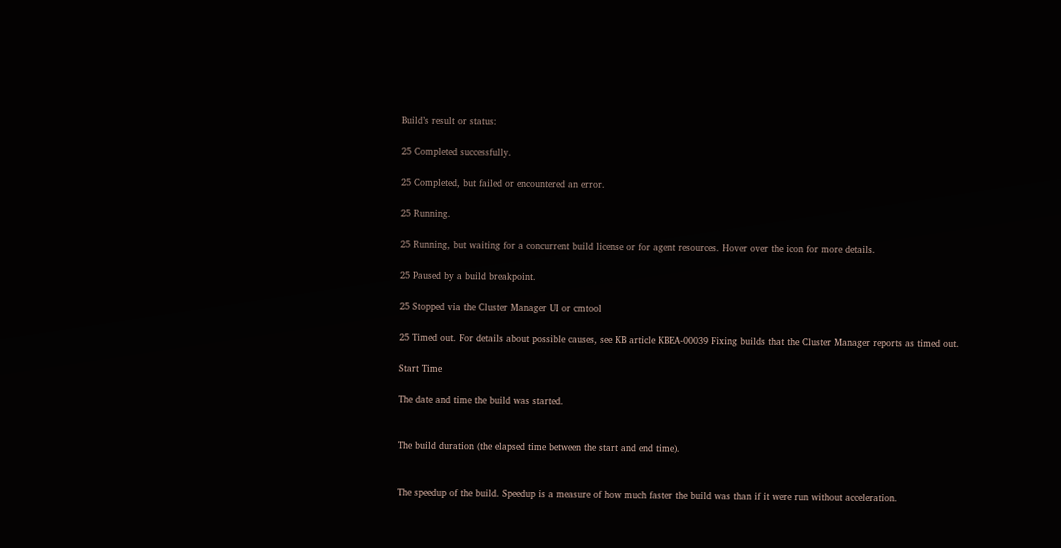Build’s result or status:

25 Completed successfully.

25 Completed, but failed or encountered an error.

25 Running.

25 Running, but waiting for a concurrent build license or for agent resources. Hover over the icon for more details.

25 Paused by a build breakpoint.

25 Stopped via the Cluster Manager UI or cmtool

25 Timed out. For details about possible causes, see KB article KBEA-00039 Fixing builds that the Cluster Manager reports as timed out.

Start Time

The date and time the build was started.


The build duration (the elapsed time between the start and end time).


The speedup of the build. Speedup is a measure of how much faster the build was than if it were run without acceleration.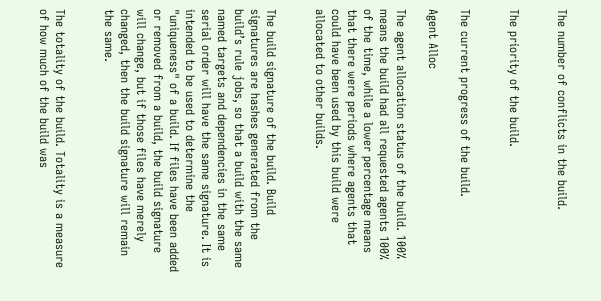The number of conflicts in the build.


The priority of the build.


The current progress of the build.

Agent Alloc

The agent allocation status of the build. 100% means the build had all requested agents 100% of the time, while a lower percentage means that there were periods where agents that could have been used by this build were allocated to other builds.


The build signature of the build. Build signatures are hashes generated from the build’s rule jobs, so that a build with the same named targets and dependencies in the same serial order will have the same signature. It is intended to be used to determine the "uniqueness" of a build. If files have been added or removed from a build, the build signature will change, but if those files have merely changed, then the build signature will remain the same.


The totality of the build. Totality is a measure of how much of the build was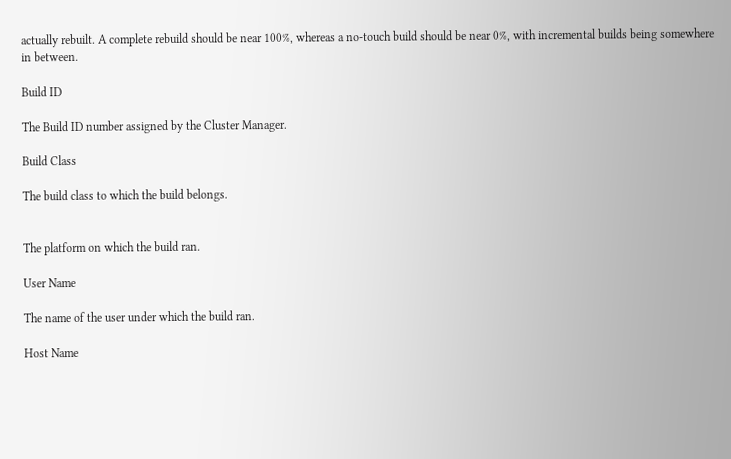actually rebuilt. A complete rebuild should be near 100%, whereas a no-touch build should be near 0%, with incremental builds being somewhere in between.

Build ID

The Build ID number assigned by the Cluster Manager.

Build Class

The build class to which the build belongs.


The platform on which the build ran.

User Name

The name of the user under which the build ran.

Host Name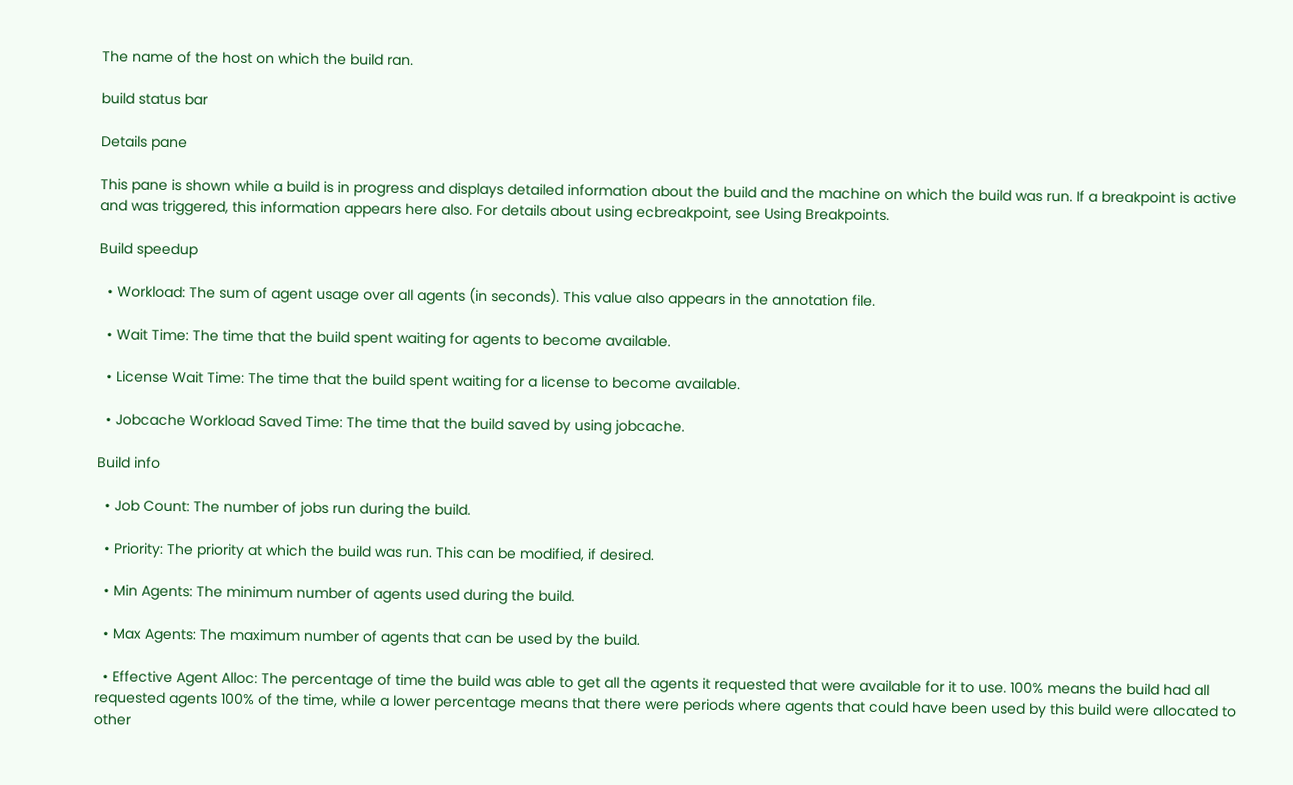The name of the host on which the build ran.

build status bar

Details pane

This pane is shown while a build is in progress and displays detailed information about the build and the machine on which the build was run. If a breakpoint is active and was triggered, this information appears here also. For details about using ecbreakpoint, see Using Breakpoints.

Build speedup

  • Workload: The sum of agent usage over all agents (in seconds). This value also appears in the annotation file.

  • Wait Time: The time that the build spent waiting for agents to become available.

  • License Wait Time: The time that the build spent waiting for a license to become available.

  • Jobcache Workload Saved Time: The time that the build saved by using jobcache.

Build info

  • Job Count: The number of jobs run during the build.

  • Priority: The priority at which the build was run. This can be modified, if desired.

  • Min Agents: The minimum number of agents used during the build.

  • Max Agents: The maximum number of agents that can be used by the build.

  • Effective Agent Alloc: The percentage of time the build was able to get all the agents it requested that were available for it to use. 100% means the build had all requested agents 100% of the time, while a lower percentage means that there were periods where agents that could have been used by this build were allocated to other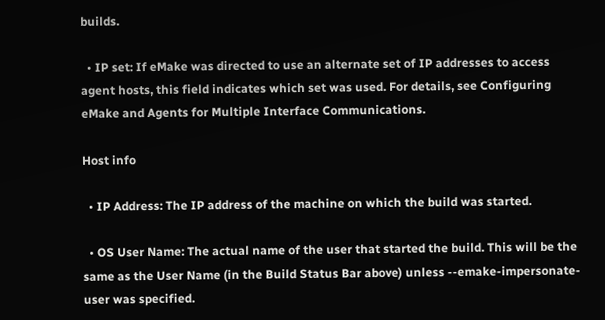builds.

  • IP set: If eMake was directed to use an alternate set of IP addresses to access agent hosts, this field indicates which set was used. For details, see Configuring eMake and Agents for Multiple Interface Communications.

Host info

  • IP Address: The IP address of the machine on which the build was started.

  • OS User Name: The actual name of the user that started the build. This will be the same as the User Name (in the Build Status Bar above) unless --emake-impersonate-user was specified.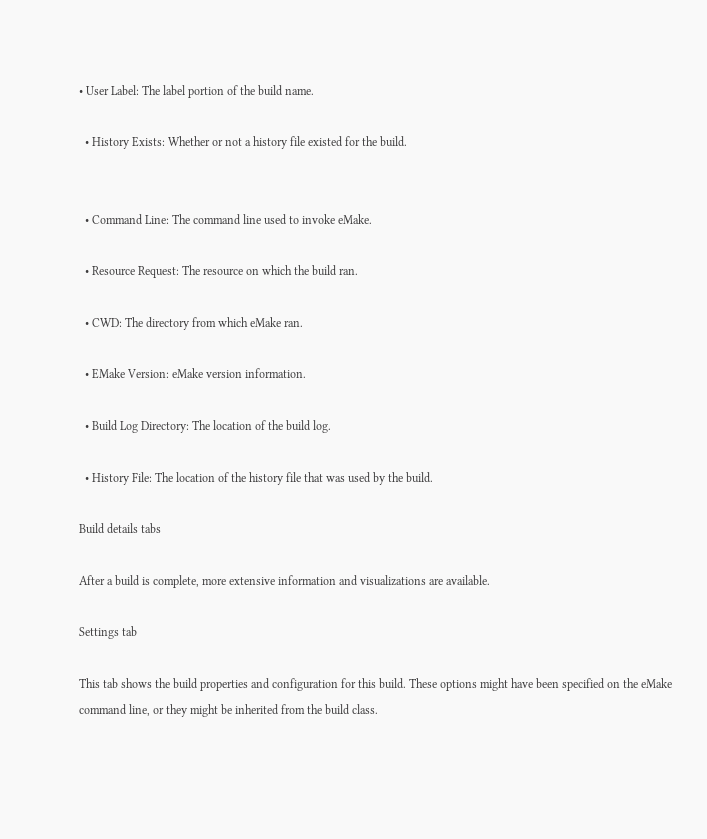• User Label: The label portion of the build name.

  • History Exists: Whether or not a history file existed for the build.


  • Command Line: The command line used to invoke eMake.

  • Resource Request: The resource on which the build ran.

  • CWD: The directory from which eMake ran.

  • EMake Version: eMake version information.

  • Build Log Directory: The location of the build log.

  • History File: The location of the history file that was used by the build.

Build details tabs

After a build is complete, more extensive information and visualizations are available.

Settings tab

This tab shows the build properties and configuration for this build. These options might have been specified on the eMake command line, or they might be inherited from the build class.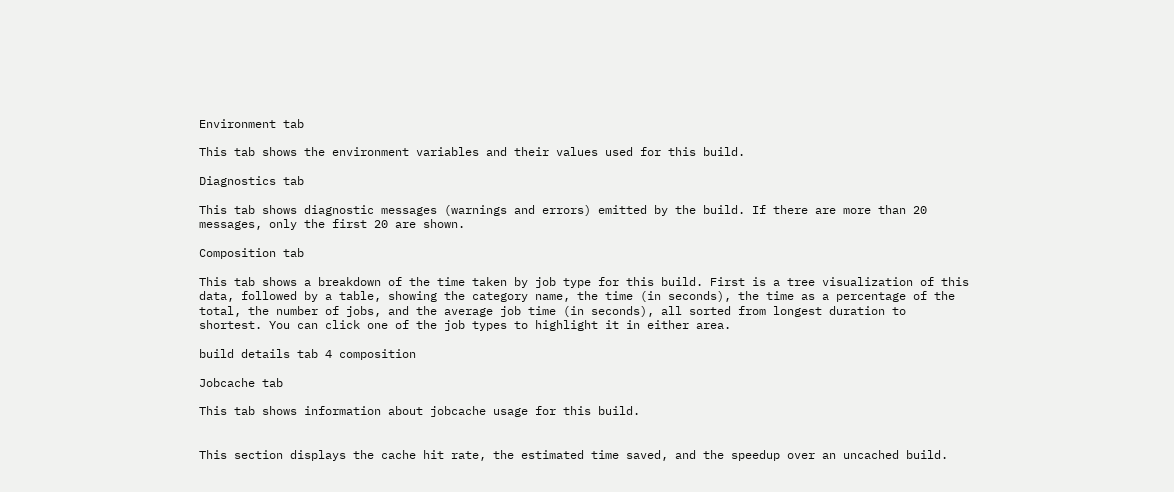Environment tab

This tab shows the environment variables and their values used for this build.

Diagnostics tab

This tab shows diagnostic messages (warnings and errors) emitted by the build. If there are more than 20 messages, only the first 20 are shown.

Composition tab

This tab shows a breakdown of the time taken by job type for this build. First is a tree visualization of this data, followed by a table, showing the category name, the time (in seconds), the time as a percentage of the total, the number of jobs, and the average job time (in seconds), all sorted from longest duration to shortest. You can click one of the job types to highlight it in either area.

build details tab 4 composition

Jobcache tab

This tab shows information about jobcache usage for this build.


This section displays the cache hit rate, the estimated time saved, and the speedup over an uncached build.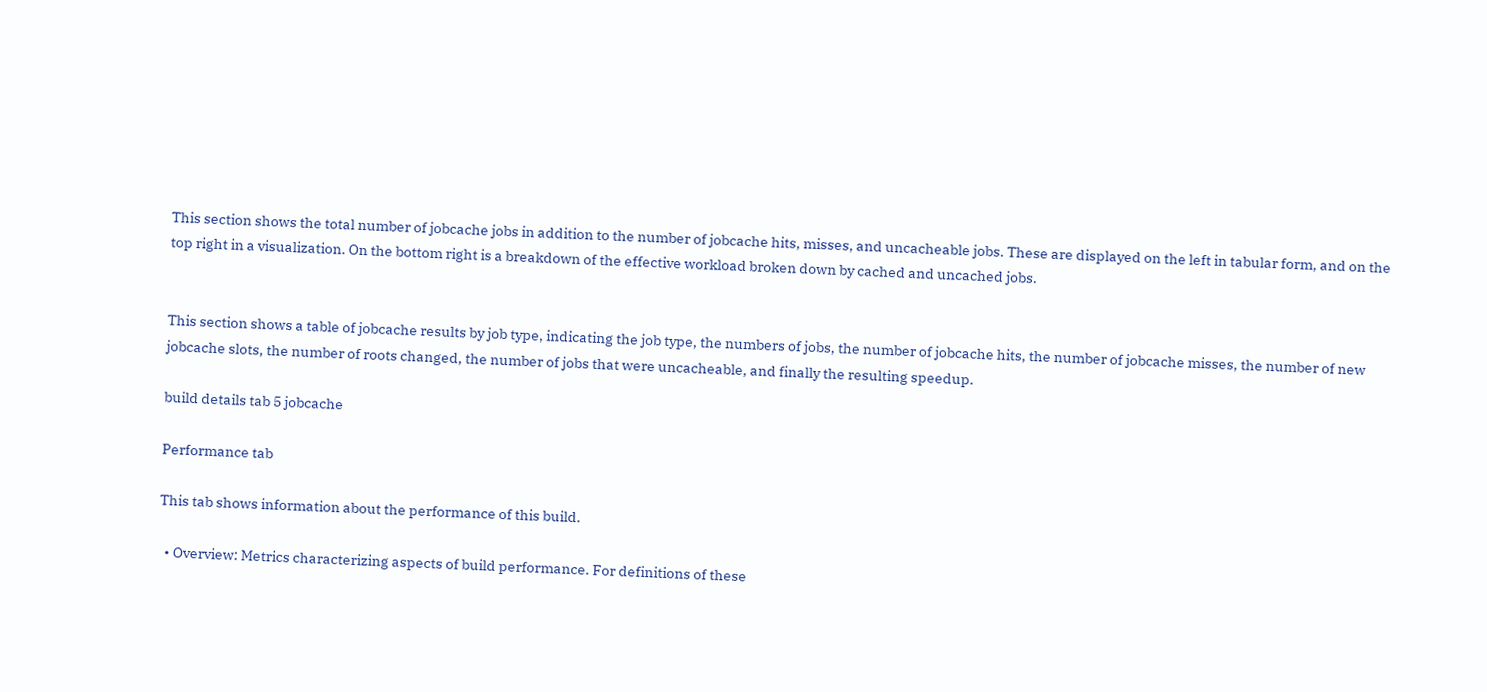This section shows the total number of jobcache jobs in addition to the number of jobcache hits, misses, and uncacheable jobs. These are displayed on the left in tabular form, and on the top right in a visualization. On the bottom right is a breakdown of the effective workload broken down by cached and uncached jobs.


This section shows a table of jobcache results by job type, indicating the job type, the numbers of jobs, the number of jobcache hits, the number of jobcache misses, the number of new jobcache slots, the number of roots changed, the number of jobs that were uncacheable, and finally the resulting speedup.

build details tab 5 jobcache

Performance tab

This tab shows information about the performance of this build.

  • Overview: Metrics characterizing aspects of build performance. For definitions of these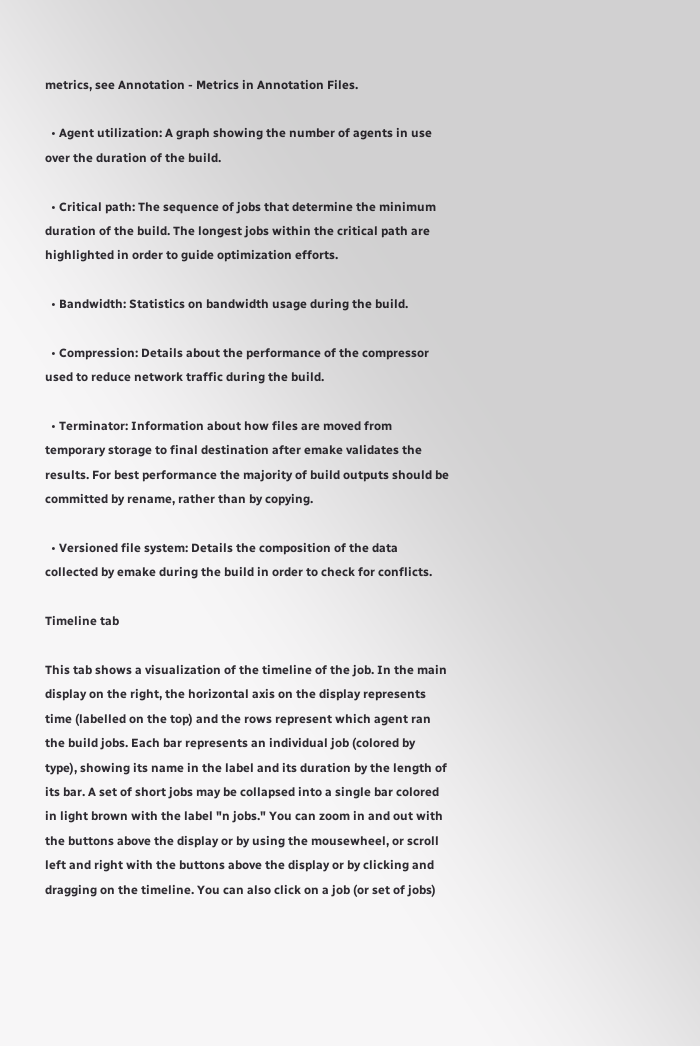metrics, see Annotation - Metrics in Annotation Files.

  • Agent utilization: A graph showing the number of agents in use over the duration of the build.

  • Critical path: The sequence of jobs that determine the minimum duration of the build. The longest jobs within the critical path are highlighted in order to guide optimization efforts.

  • Bandwidth: Statistics on bandwidth usage during the build.

  • Compression: Details about the performance of the compressor used to reduce network traffic during the build.

  • Terminator: Information about how files are moved from temporary storage to final destination after emake validates the results. For best performance the majority of build outputs should be committed by rename, rather than by copying.

  • Versioned file system: Details the composition of the data collected by emake during the build in order to check for conflicts.

Timeline tab

This tab shows a visualization of the timeline of the job. In the main display on the right, the horizontal axis on the display represents time (labelled on the top) and the rows represent which agent ran the build jobs. Each bar represents an individual job (colored by type), showing its name in the label and its duration by the length of its bar. A set of short jobs may be collapsed into a single bar colored in light brown with the label "n jobs." You can zoom in and out with the buttons above the display or by using the mousewheel, or scroll left and right with the buttons above the display or by clicking and dragging on the timeline. You can also click on a job (or set of jobs)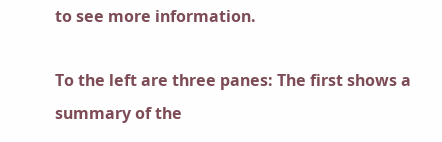to see more information.

To the left are three panes: The first shows a summary of the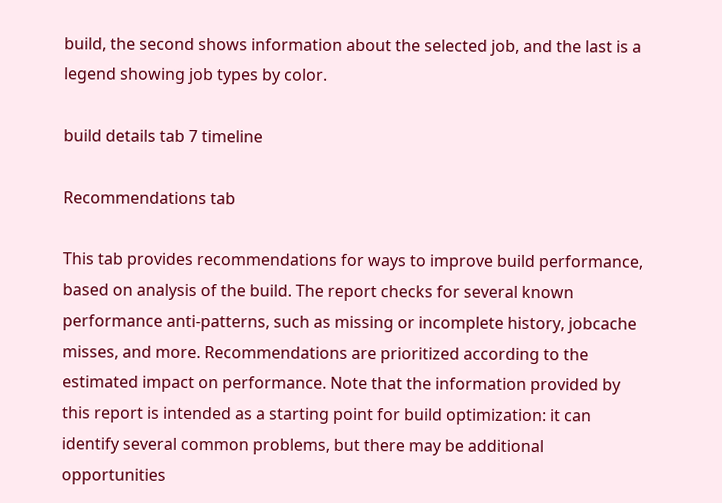build, the second shows information about the selected job, and the last is a legend showing job types by color.

build details tab 7 timeline

Recommendations tab

This tab provides recommendations for ways to improve build performance, based on analysis of the build. The report checks for several known performance anti-patterns, such as missing or incomplete history, jobcache misses, and more. Recommendations are prioritized according to the estimated impact on performance. Note that the information provided by this report is intended as a starting point for build optimization: it can identify several common problems, but there may be additional opportunities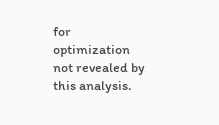for optimization not revealed by this analysis.